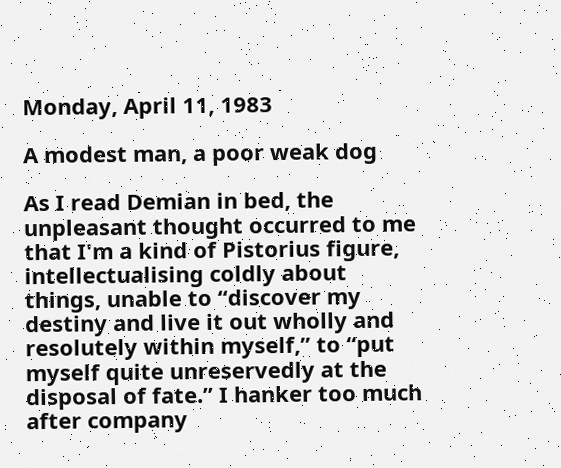Monday, April 11, 1983

A modest man, a poor weak dog

As I read Demian in bed, the unpleasant thought occurred to me that I'm a kind of Pistorius figure, intellectualising coldly about things, unable to “discover my destiny and live it out wholly and resolutely within myself,” to “put myself quite unreservedly at the disposal of fate.” I hanker too much after company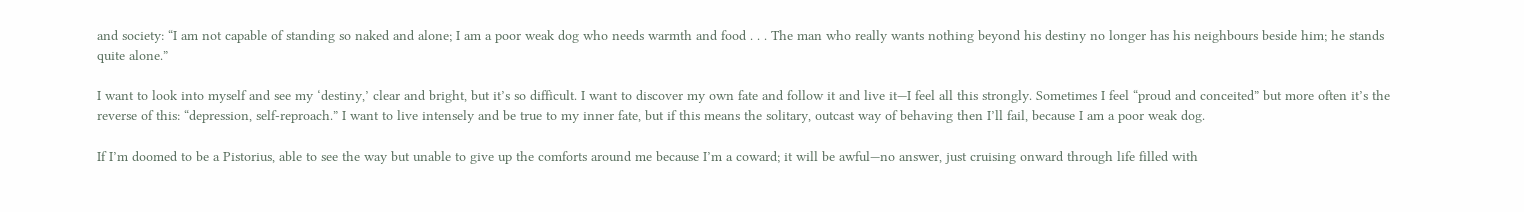and society: “I am not capable of standing so naked and alone; I am a poor weak dog who needs warmth and food . . . The man who really wants nothing beyond his destiny no longer has his neighbours beside him; he stands quite alone.”

I want to look into myself and see my ‘destiny,’ clear and bright, but it’s so difficult. I want to discover my own fate and follow it and live it—I feel all this strongly. Sometimes I feel “proud and conceited” but more often it’s the reverse of this: “depression, self-reproach.” I want to live intensely and be true to my inner fate, but if this means the solitary, outcast way of behaving then I’ll fail, because I am a poor weak dog.

If I’m doomed to be a Pistorius, able to see the way but unable to give up the comforts around me because I’m a coward; it will be awful—no answer, just cruising onward through life filled with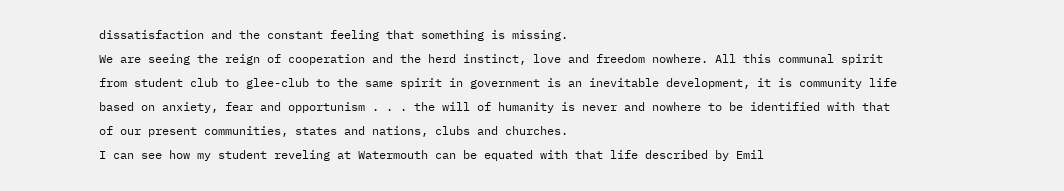dissatisfaction and the constant feeling that something is missing.
We are seeing the reign of cooperation and the herd instinct, love and freedom nowhere. All this communal spirit from student club to glee-club to the same spirit in government is an inevitable development, it is community life based on anxiety, fear and opportunism . . . the will of humanity is never and nowhere to be identified with that of our present communities, states and nations, clubs and churches.
I can see how my student reveling at Watermouth can be equated with that life described by Emil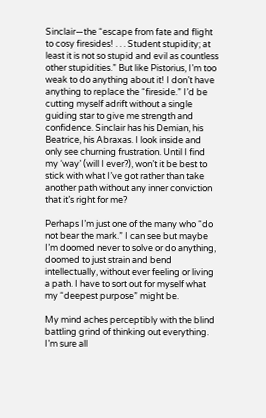Sinclair—the “escape from fate and flight to cosy firesides! . . . Student stupidity; at least it is not so stupid and evil as countless other stupidities.” But like Pistorius, I’m too weak to do anything about it! I don’t have anything to replace the “fireside.” I’d be cutting myself adrift without a single guiding star to give me strength and confidence. Sinclair has his Demian, his Beatrice, his Abraxas. I look inside and only see churning frustration. Until I find my ‘way’ (will I ever?), won’t it be best to stick with what I’ve got rather than take another path without any inner conviction that it’s right for me?

Perhaps I’m just one of the many who “do not bear the mark.” I can see but maybe I’m doomed never to solve or do anything, doomed to just strain and bend intellectually, without ever feeling or living a path. I have to sort out for myself what my “deepest purpose” might be.

My mind aches perceptibly with the blind battling grind of thinking out everything. I’m sure all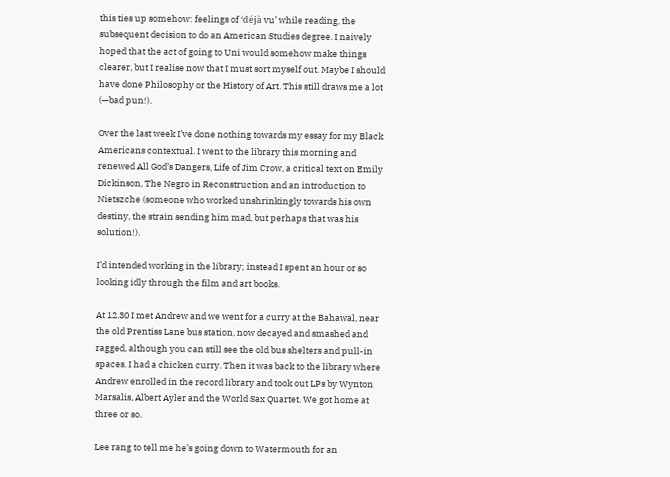this ties up somehow: feelings of ‘déjà vu’ while reading, the subsequent decision to do an American Studies degree. I naively hoped that the act of going to Uni would somehow make things clearer, but I realise now that I must sort myself out. Maybe I should have done Philosophy or the History of Art. This still draws me a lot (—bad pun!).

Over the last week I’ve done nothing towards my essay for my Black Americans contextual. I went to the library this morning and renewed All God’s Dangers, Life of Jim Crow, a critical text on Emily Dickinson, The Negro in Reconstruction and an introduction to Nietszche (someone who worked unshrinkingly towards his own destiny, the strain sending him mad, but perhaps that was his solution!).

I’d intended working in the library; instead I spent an hour or so looking idly through the film and art books.

At 12.30 I met Andrew and we went for a curry at the Bahawal, near the old Prentiss Lane bus station, now decayed and smashed and ragged, although you can still see the old bus shelters and pull-in spaces. I had a chicken curry. Then it was back to the library where Andrew enrolled in the record library and took out LPs by Wynton Marsalis, Albert Ayler and the World Sax Quartet. We got home at three or so.

Lee rang to tell me he’s going down to Watermouth for an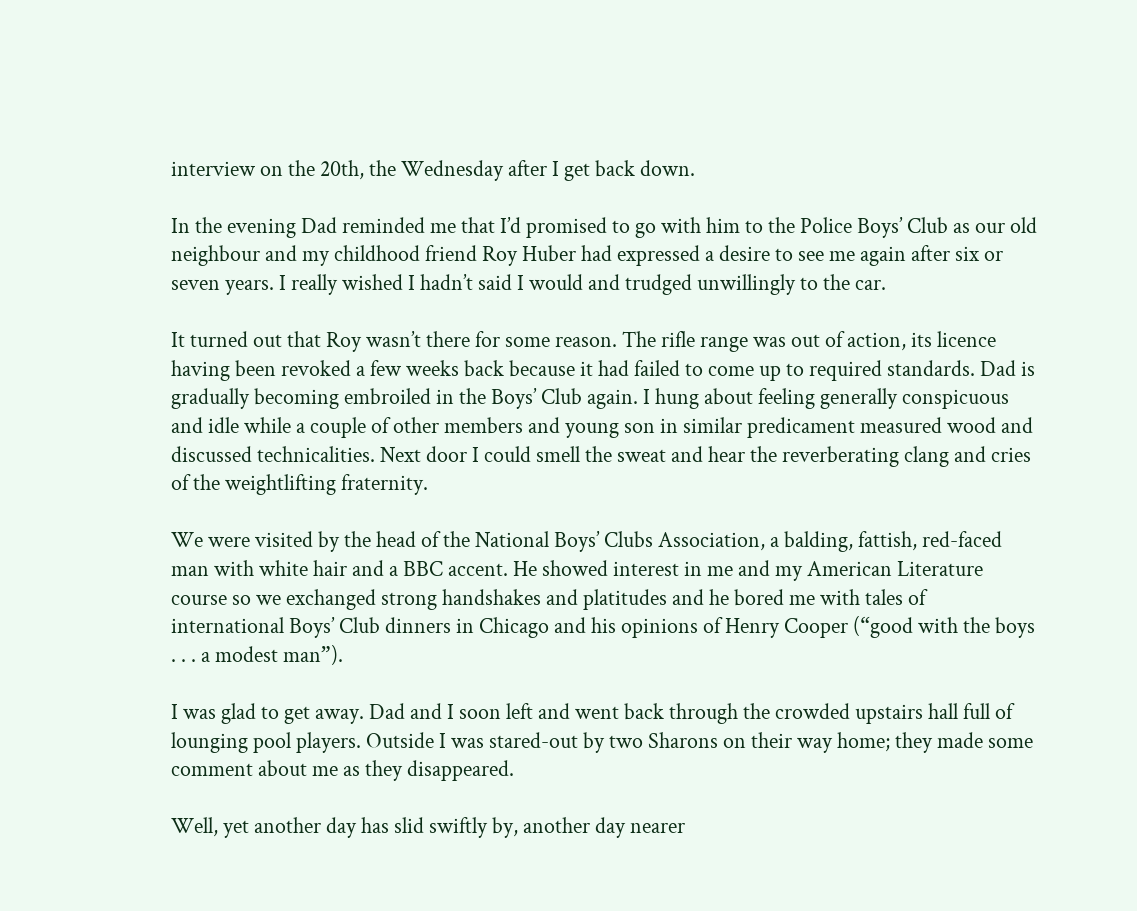interview on the 20th, the Wednesday after I get back down.

In the evening Dad reminded me that I’d promised to go with him to the Police Boys’ Club as our old neighbour and my childhood friend Roy Huber had expressed a desire to see me again after six or seven years. I really wished I hadn’t said I would and trudged unwillingly to the car.

It turned out that Roy wasn’t there for some reason. The rifle range was out of action, its licence having been revoked a few weeks back because it had failed to come up to required standards. Dad is gradually becoming embroiled in the Boys’ Club again. I hung about feeling generally conspicuous and idle while a couple of other members and young son in similar predicament measured wood and discussed technicalities. Next door I could smell the sweat and hear the reverberating clang and cries of the weightlifting fraternity.

We were visited by the head of the National Boys’ Clubs Association, a balding, fattish, red-faced man with white hair and a BBC accent. He showed interest in me and my American Literature course so we exchanged strong handshakes and platitudes and he bored me with tales of international Boys’ Club dinners in Chicago and his opinions of Henry Cooper (“good with the boys . . . a modest man”).

I was glad to get away. Dad and I soon left and went back through the crowded upstairs hall full of lounging pool players. Outside I was stared-out by two Sharons on their way home; they made some comment about me as they disappeared.

Well, yet another day has slid swiftly by, another day nearer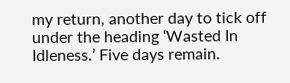my return, another day to tick off under the heading ‘Wasted In Idleness.’ Five days remain.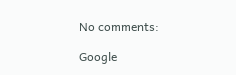No comments:

Google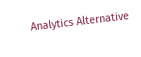Analytics Alternative